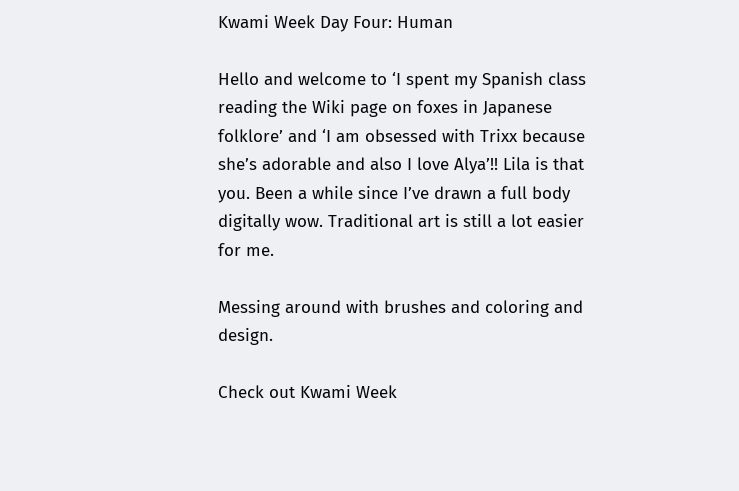Kwami Week Day Four: Human

Hello and welcome to ‘I spent my Spanish class reading the Wiki page on foxes in Japanese folklore’ and ‘I am obsessed with Trixx because she’s adorable and also I love Alya’!! Lila is that you. Been a while since I’ve drawn a full body digitally wow. Traditional art is still a lot easier for me.

Messing around with brushes and coloring and design.

Check out Kwami Week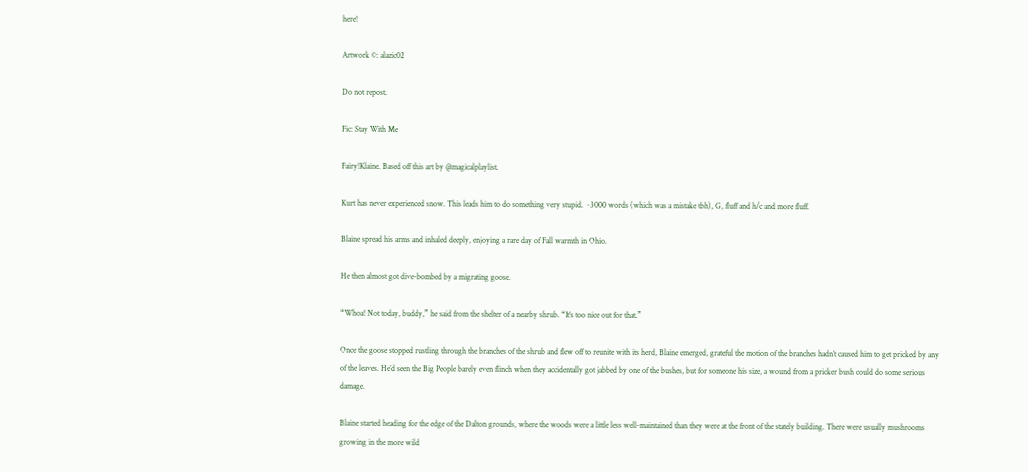here!

Artwork ©: alazic02

Do not repost.

Fic: Stay With Me

Fairy!Klaine. Based off this art by @magicalplaylist.

Kurt has never experienced snow. This leads him to do something very stupid. ~3000 words (which was a mistake tbh), G, fluff and h/c and more fluff.

Blaine spread his arms and inhaled deeply, enjoying a rare day of Fall warmth in Ohio.

He then almost got dive-bombed by a migrating goose.

“Whoa! Not today, buddy,” he said from the shelter of a nearby shrub. “It’s too nice out for that.”

Once the goose stopped rustling through the branches of the shrub and flew off to reunite with its herd, Blaine emerged, grateful the motion of the branches hadn’t caused him to get pricked by any of the leaves. He’d seen the Big People barely even flinch when they accidentally got jabbed by one of the bushes, but for someone his size, a wound from a pricker bush could do some serious damage.

Blaine started heading for the edge of the Dalton grounds, where the woods were a little less well-maintained than they were at the front of the stately building. There were usually mushrooms growing in the more wild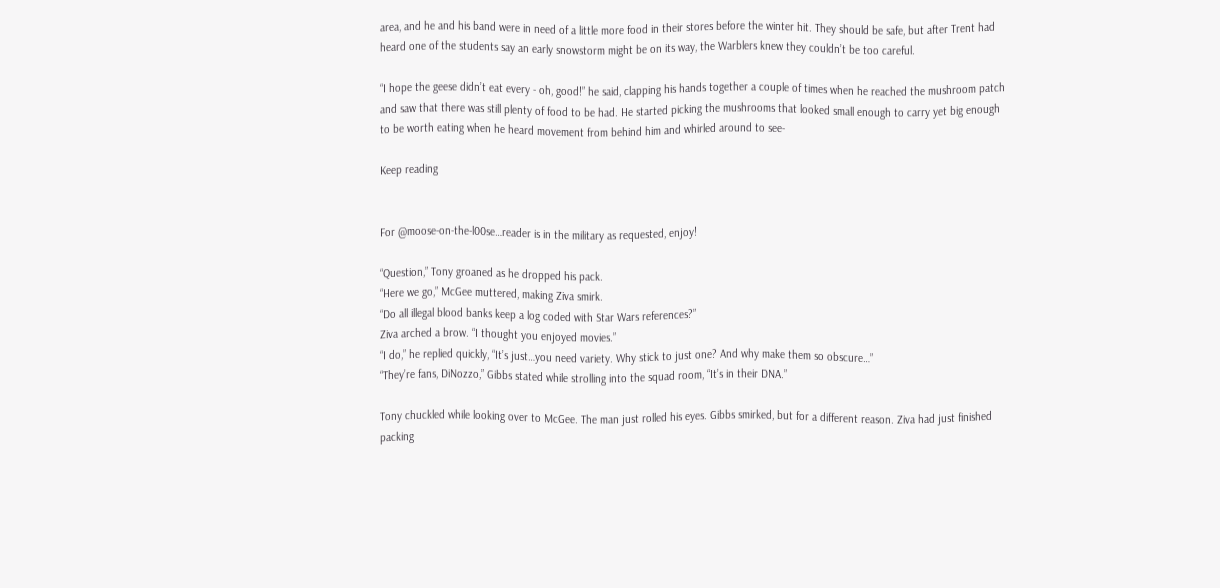area, and he and his band were in need of a little more food in their stores before the winter hit. They should be safe, but after Trent had heard one of the students say an early snowstorm might be on its way, the Warblers knew they couldn’t be too careful.

“I hope the geese didn’t eat every - oh, good!” he said, clapping his hands together a couple of times when he reached the mushroom patch and saw that there was still plenty of food to be had. He started picking the mushrooms that looked small enough to carry yet big enough to be worth eating when he heard movement from behind him and whirled around to see-

Keep reading


For @moose-on-the-l00se…reader is in the military as requested, enjoy!

“Question,” Tony groaned as he dropped his pack.
“Here we go,” McGee muttered, making Ziva smirk.
“Do all illegal blood banks keep a log coded with Star Wars references?”
Ziva arched a brow. “I thought you enjoyed movies.”
“I do,” he replied quickly, “It’s just…you need variety. Why stick to just one? And why make them so obscure…”
“They’re fans, DiNozzo,” Gibbs stated while strolling into the squad room, “It’s in their DNA.”

Tony chuckled while looking over to McGee. The man just rolled his eyes. Gibbs smirked, but for a different reason. Ziva had just finished packing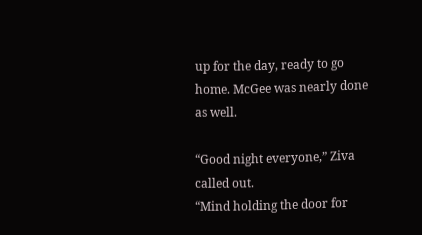up for the day, ready to go home. McGee was nearly done as well.

“Good night everyone,” Ziva called out.
“Mind holding the door for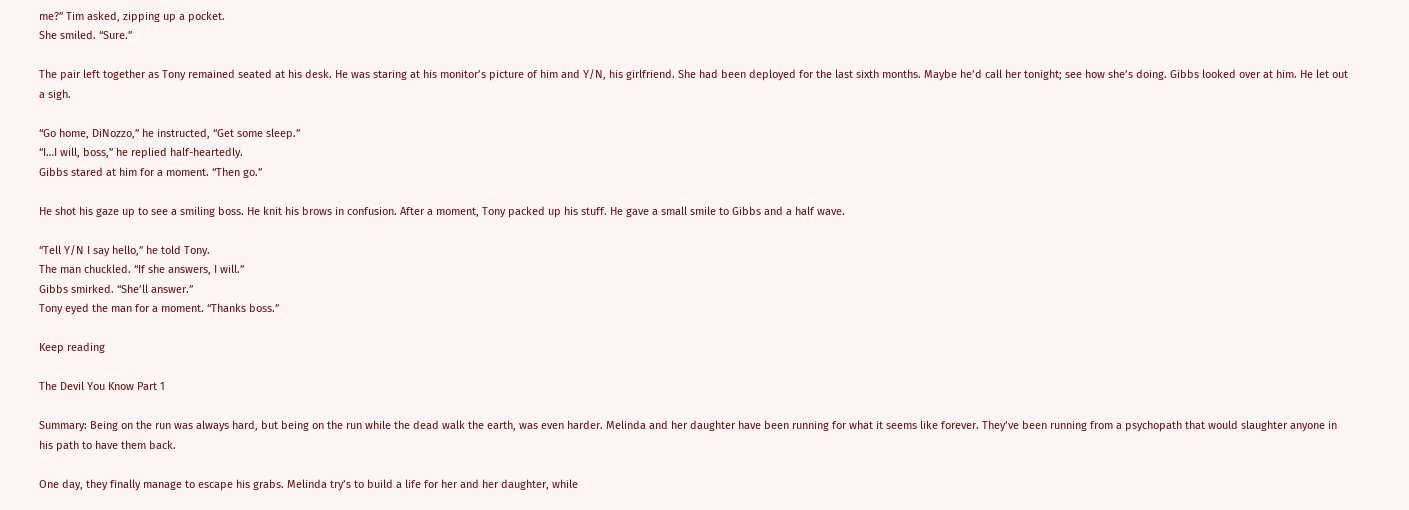me?” Tim asked, zipping up a pocket.
She smiled. “Sure.”

The pair left together as Tony remained seated at his desk. He was staring at his monitor’s picture of him and Y/N, his girlfriend. She had been deployed for the last sixth months. Maybe he’d call her tonight; see how she’s doing. Gibbs looked over at him. He let out a sigh.

“Go home, DiNozzo,” he instructed, “Get some sleep.”
“I…I will, boss,” he replied half-heartedly.
Gibbs stared at him for a moment. “Then go.”

He shot his gaze up to see a smiling boss. He knit his brows in confusion. After a moment, Tony packed up his stuff. He gave a small smile to Gibbs and a half wave.

“Tell Y/N I say hello,” he told Tony.
The man chuckled. “If she answers, I will.”
Gibbs smirked. “She’ll answer.”
Tony eyed the man for a moment. “Thanks boss.”

Keep reading

The Devil You Know Part 1

Summary: Being on the run was always hard, but being on the run while the dead walk the earth, was even harder. Melinda and her daughter have been running for what it seems like forever. They’ve been running from a psychopath that would slaughter anyone in his path to have them back.

One day, they finally manage to escape his grabs. Melinda try’s to build a life for her and her daughter, while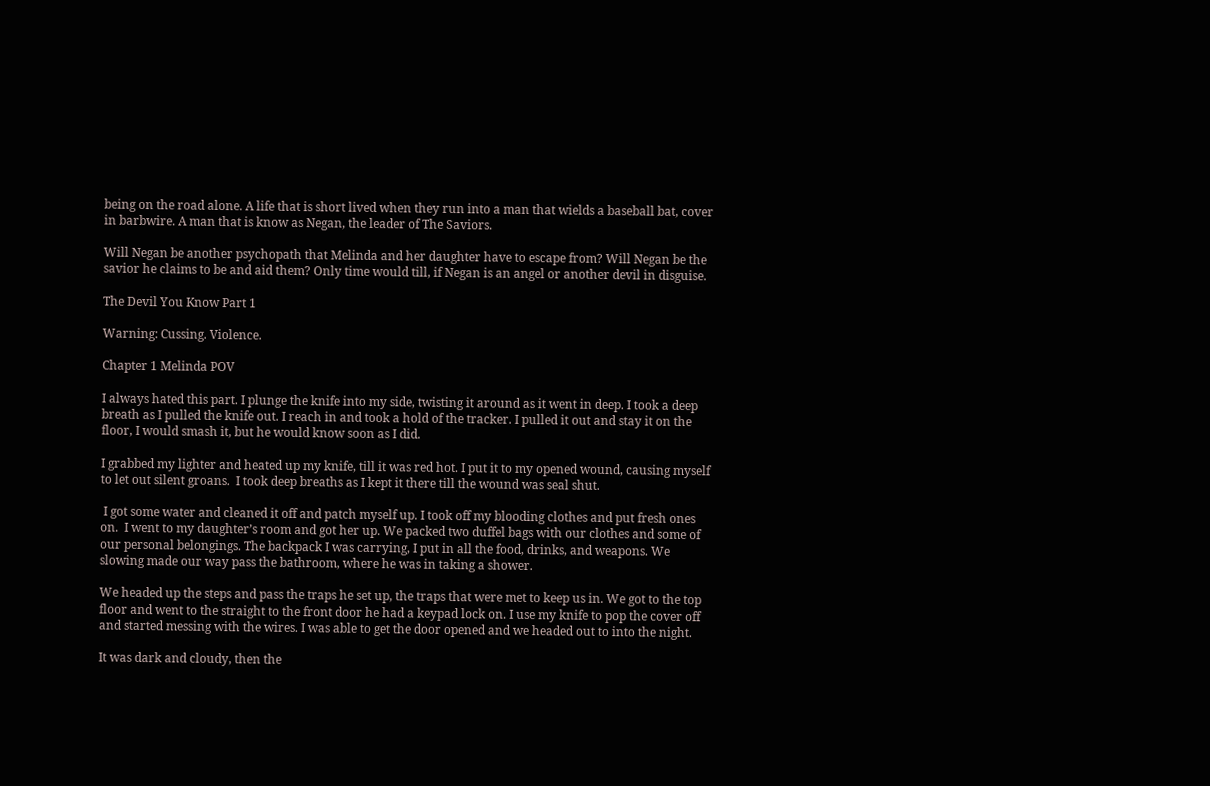being on the road alone. A life that is short lived when they run into a man that wields a baseball bat, cover in barbwire. A man that is know as Negan, the leader of The Saviors.

Will Negan be another psychopath that Melinda and her daughter have to escape from? Will Negan be the savior he claims to be and aid them? Only time would till, if Negan is an angel or another devil in disguise.

The Devil You Know Part 1

Warning: Cussing. Violence.

Chapter 1 Melinda POV

I always hated this part. I plunge the knife into my side, twisting it around as it went in deep. I took a deep breath as I pulled the knife out. I reach in and took a hold of the tracker. I pulled it out and stay it on the floor, I would smash it, but he would know soon as I did.

I grabbed my lighter and heated up my knife, till it was red hot. I put it to my opened wound, causing myself to let out silent groans.  I took deep breaths as I kept it there till the wound was seal shut.

 I got some water and cleaned it off and patch myself up. I took off my blooding clothes and put fresh ones on.  I went to my daughter’s room and got her up. We packed two duffel bags with our clothes and some of our personal belongings. The backpack I was carrying, I put in all the food, drinks, and weapons. We slowing made our way pass the bathroom, where he was in taking a shower.

We headed up the steps and pass the traps he set up, the traps that were met to keep us in. We got to the top floor and went to the straight to the front door he had a keypad lock on. I use my knife to pop the cover off and started messing with the wires. I was able to get the door opened and we headed out to into the night.

It was dark and cloudy, then the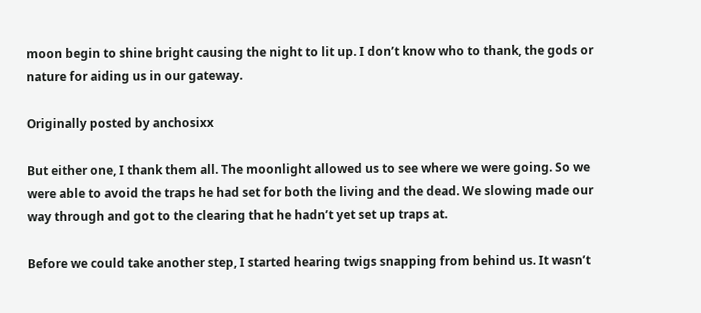moon begin to shine bright causing the night to lit up. I don’t know who to thank, the gods or nature for aiding us in our gateway.

Originally posted by anchosixx

But either one, I thank them all. The moonlight allowed us to see where we were going. So we were able to avoid the traps he had set for both the living and the dead. We slowing made our way through and got to the clearing that he hadn’t yet set up traps at.

Before we could take another step, I started hearing twigs snapping from behind us. It wasn’t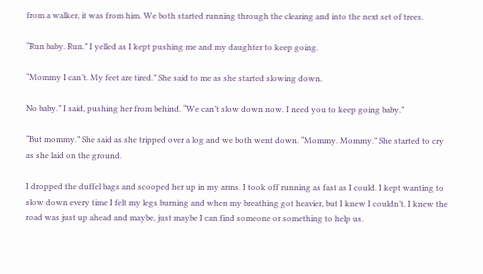from a walker, it was from him. We both started running through the clearing and into the next set of trees.

“Run baby. Run.” I yelled as I kept pushing me and my daughter to keep going.

“Mommy I can’t. My feet are tired.” She said to me as she started slowing down.

No baby.” I said, pushing her from behind. “We can’t slow down now. I need you to keep going baby.”

“But mommy.” She said as she tripped over a log and we both went down. “Mommy. Mommy.” She started to cry as she laid on the ground.

I dropped the duffel bags and scooped her up in my arms. I took off running as fast as I could. I kept wanting to slow down every time I felt my legs burning and when my breathing got heavier, but I knew I couldn’t. I knew the road was just up ahead and maybe, just maybe I can find someone or something to help us.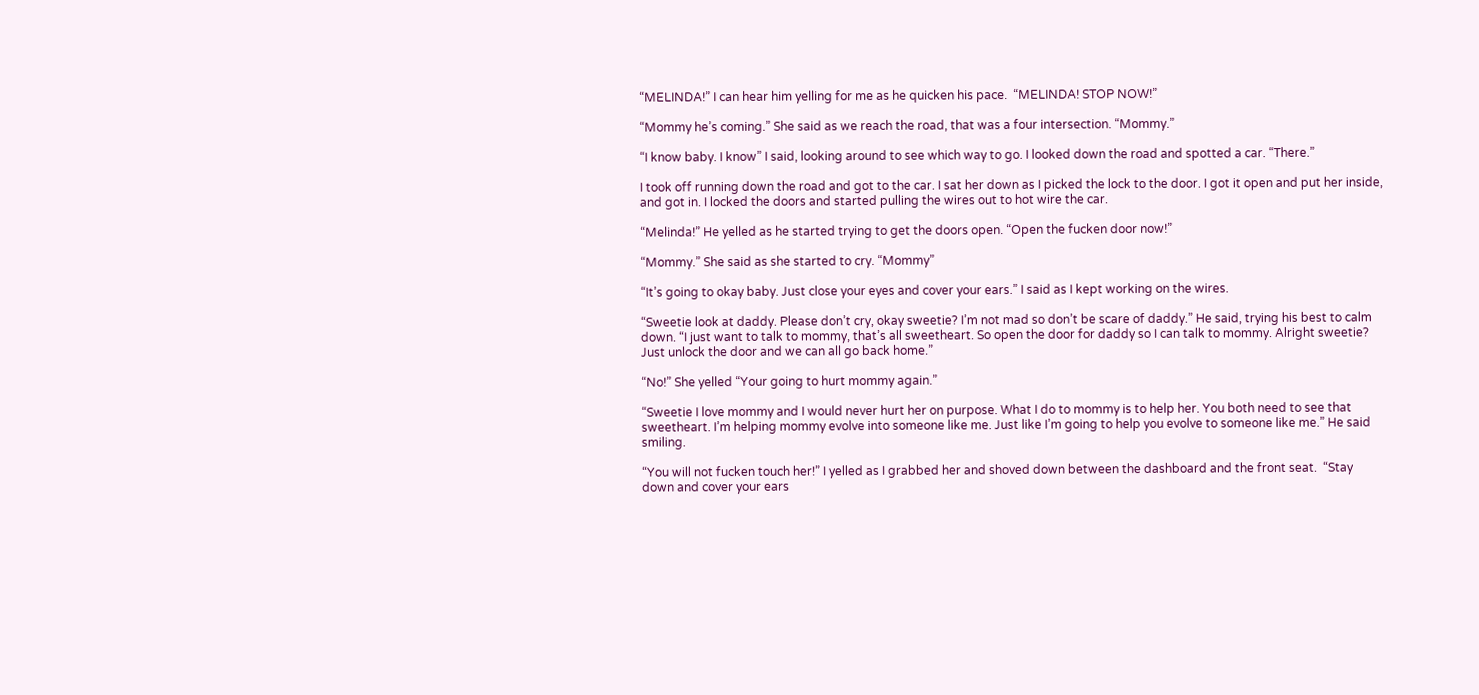“MELINDA!” I can hear him yelling for me as he quicken his pace.  “MELINDA! STOP NOW!”

“Mommy he’s coming.” She said as we reach the road, that was a four intersection. “Mommy.”

“I know baby. I know” I said, looking around to see which way to go. I looked down the road and spotted a car. “There.”

I took off running down the road and got to the car. I sat her down as I picked the lock to the door. I got it open and put her inside, and got in. I locked the doors and started pulling the wires out to hot wire the car.

“Melinda!” He yelled as he started trying to get the doors open. “Open the fucken door now!”

“Mommy.” She said as she started to cry. “Mommy”

“It’s going to okay baby. Just close your eyes and cover your ears.” I said as I kept working on the wires.

“Sweetie look at daddy. Please don’t cry, okay sweetie? I’m not mad so don’t be scare of daddy.” He said, trying his best to calm down. “I just want to talk to mommy, that’s all sweetheart. So open the door for daddy so I can talk to mommy. Alright sweetie? Just unlock the door and we can all go back home.”

“No!” She yelled “Your going to hurt mommy again.”

“Sweetie I love mommy and I would never hurt her on purpose. What I do to mommy is to help her. You both need to see that sweetheart. I’m helping mommy evolve into someone like me. Just like I’m going to help you evolve to someone like me.” He said smiling.

“You will not fucken touch her!” I yelled as I grabbed her and shoved down between the dashboard and the front seat.  “Stay down and cover your ears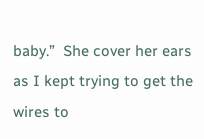baby.”  She cover her ears as I kept trying to get the wires to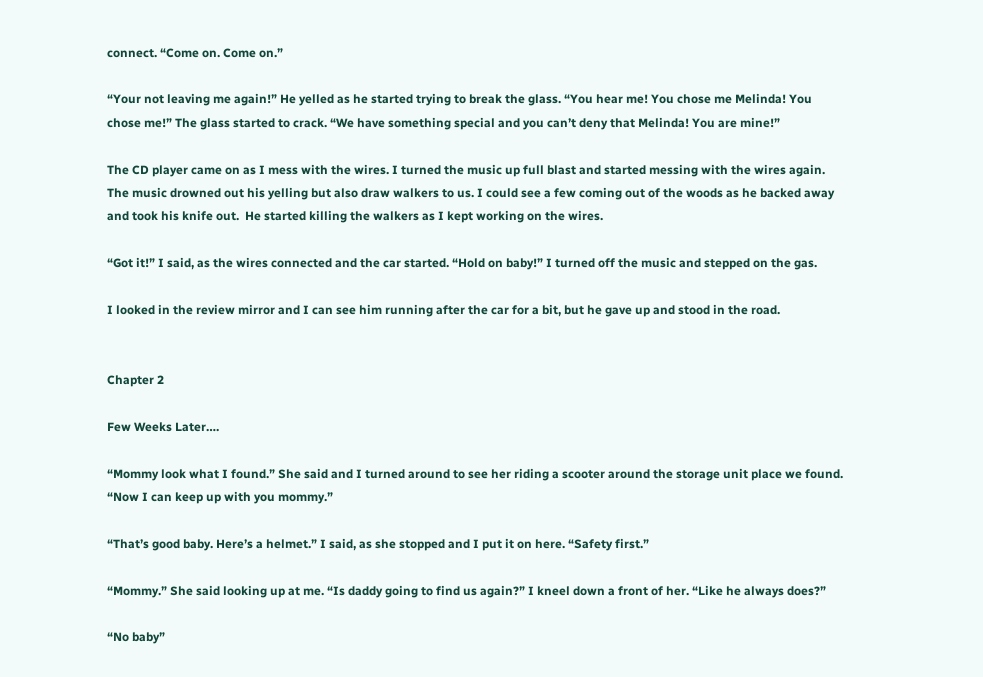connect. “Come on. Come on.”

“Your not leaving me again!” He yelled as he started trying to break the glass. “You hear me! You chose me Melinda! You chose me!” The glass started to crack. “We have something special and you can’t deny that Melinda! You are mine!”

The CD player came on as I mess with the wires. I turned the music up full blast and started messing with the wires again. The music drowned out his yelling but also draw walkers to us. I could see a few coming out of the woods as he backed away and took his knife out.  He started killing the walkers as I kept working on the wires.

“Got it!” I said, as the wires connected and the car started. “Hold on baby!” I turned off the music and stepped on the gas.

I looked in the review mirror and I can see him running after the car for a bit, but he gave up and stood in the road.


Chapter 2

Few Weeks Later….

“Mommy look what I found.” She said and I turned around to see her riding a scooter around the storage unit place we found. “Now I can keep up with you mommy.”

“That’s good baby. Here’s a helmet.” I said, as she stopped and I put it on here. “Safety first.”

“Mommy.” She said looking up at me. “Is daddy going to find us again?” I kneel down a front of her. “Like he always does?”

“No baby”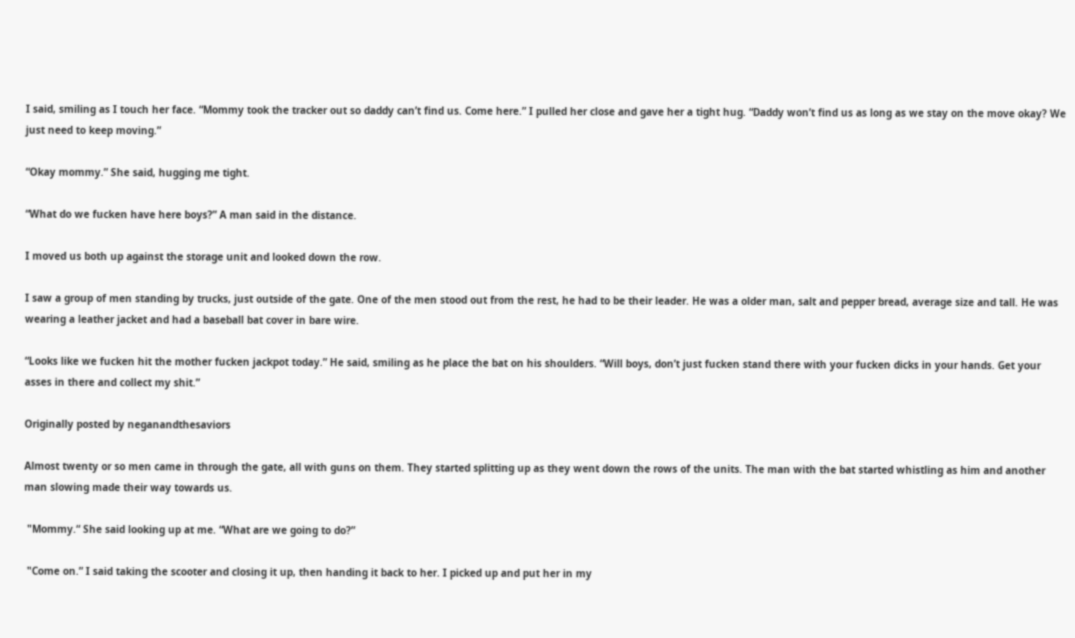I said, smiling as I touch her face. “Mommy took the tracker out so daddy can’t find us. Come here.” I pulled her close and gave her a tight hug. “Daddy won’t find us as long as we stay on the move okay? We just need to keep moving.”

“Okay mommy.” She said, hugging me tight.

“What do we fucken have here boys?” A man said in the distance.

I moved us both up against the storage unit and looked down the row.

I saw a group of men standing by trucks, just outside of the gate. One of the men stood out from the rest, he had to be their leader. He was a older man, salt and pepper bread, average size and tall. He was wearing a leather jacket and had a baseball bat cover in bare wire.

“Looks like we fucken hit the mother fucken jackpot today.” He said, smiling as he place the bat on his shoulders. “Will boys, don’t just fucken stand there with your fucken dicks in your hands. Get your asses in there and collect my shit.”

Originally posted by neganandthesaviors

Almost twenty or so men came in through the gate, all with guns on them. They started splitting up as they went down the rows of the units. The man with the bat started whistling as him and another man slowing made their way towards us.

 "Mommy.“ She said looking up at me. “What are we going to do?”

 "Come on.” I said taking the scooter and closing it up, then handing it back to her. I picked up and put her in my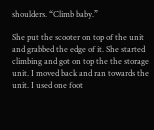shoulders. “Climb baby.”

She put the scooter on top of the unit and grabbed the edge of it. She started climbing and got on top the the storage unit. I moved back and ran towards the unit. I used one foot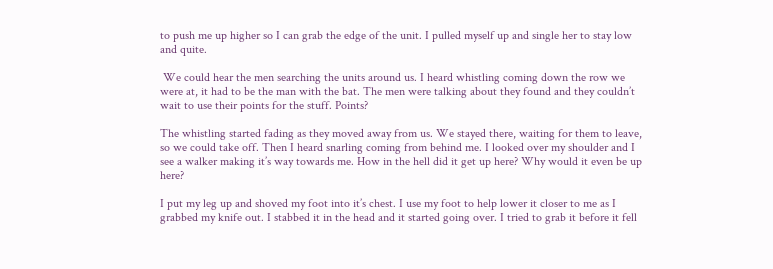to push me up higher so I can grab the edge of the unit. I pulled myself up and single her to stay low and quite.

 We could hear the men searching the units around us. I heard whistling coming down the row we were at, it had to be the man with the bat. The men were talking about they found and they couldn’t wait to use their points for the stuff. Points?

The whistling started fading as they moved away from us. We stayed there, waiting for them to leave, so we could take off. Then I heard snarling coming from behind me. I looked over my shoulder and I see a walker making it’s way towards me. How in the hell did it get up here? Why would it even be up here?

I put my leg up and shoved my foot into it’s chest. I use my foot to help lower it closer to me as I grabbed my knife out. I stabbed it in the head and it started going over. I tried to grab it before it fell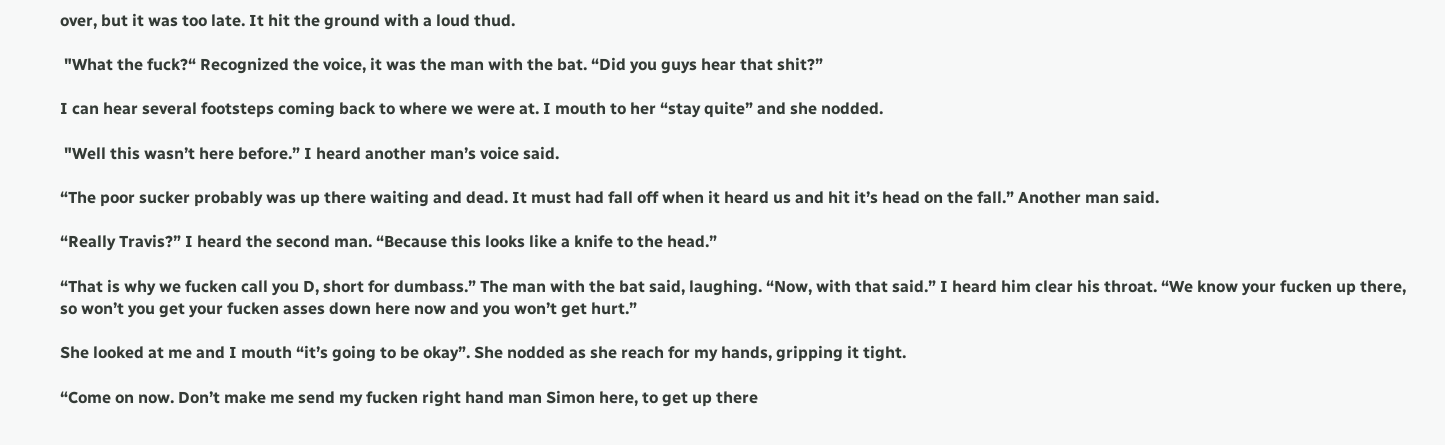over, but it was too late. It hit the ground with a loud thud.

 "What the fuck?“ Recognized the voice, it was the man with the bat. “Did you guys hear that shit?”

I can hear several footsteps coming back to where we were at. I mouth to her “stay quite” and she nodded.

 "Well this wasn’t here before.” I heard another man’s voice said.

“The poor sucker probably was up there waiting and dead. It must had fall off when it heard us and hit it’s head on the fall.” Another man said.

“Really Travis?” I heard the second man. “Because this looks like a knife to the head.”

“That is why we fucken call you D, short for dumbass.” The man with the bat said, laughing. “Now, with that said.” I heard him clear his throat. “We know your fucken up there, so won’t you get your fucken asses down here now and you won’t get hurt.”

She looked at me and I mouth “it’s going to be okay”. She nodded as she reach for my hands, gripping it tight.

“Come on now. Don’t make me send my fucken right hand man Simon here, to get up there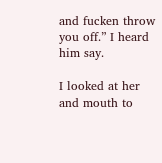and fucken throw you off.” I heard him say.

I looked at her and mouth to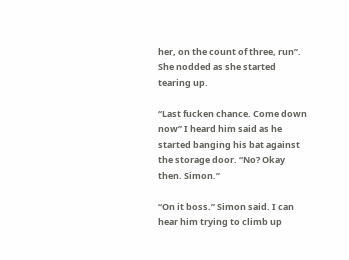her, on the count of three, run”. She nodded as she started tearing up.

“Last fucken chance. Come down now” I heard him said as he started banging his bat against the storage door. “No? Okay then. Simon.”

“On it boss.” Simon said. I can hear him trying to climb up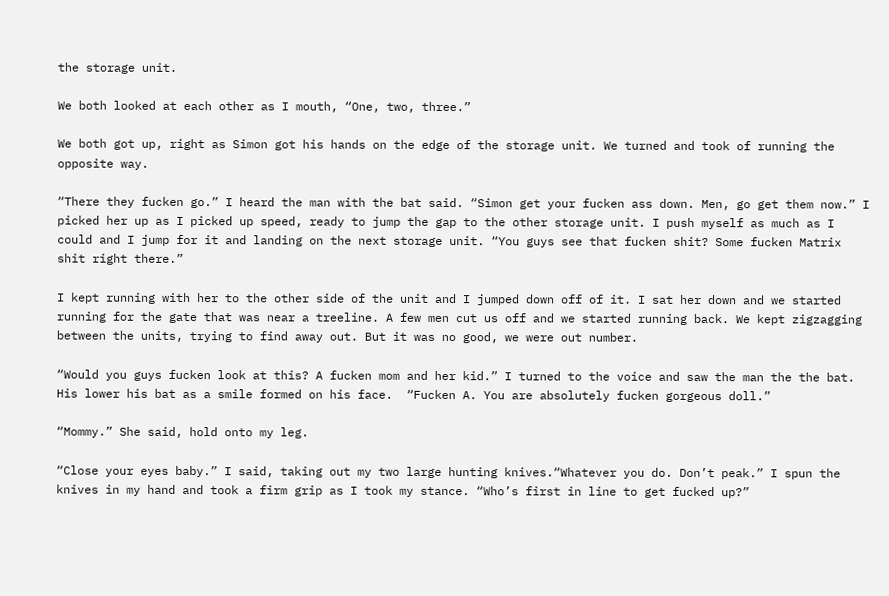the storage unit.

We both looked at each other as I mouth, “One, two, three.”

We both got up, right as Simon got his hands on the edge of the storage unit. We turned and took of running the opposite way.

“There they fucken go.” I heard the man with the bat said. “Simon get your fucken ass down. Men, go get them now.” I picked her up as I picked up speed, ready to jump the gap to the other storage unit. I push myself as much as I could and I jump for it and landing on the next storage unit. “You guys see that fucken shit? Some fucken Matrix shit right there.”

I kept running with her to the other side of the unit and I jumped down off of it. I sat her down and we started running for the gate that was near a treeline. A few men cut us off and we started running back. We kept zigzagging between the units, trying to find away out. But it was no good, we were out number.

“Would you guys fucken look at this? A fucken mom and her kid.” I turned to the voice and saw the man the the bat. His lower his bat as a smile formed on his face.  “Fucken A. You are absolutely fucken gorgeous doll.”

“Mommy.” She said, hold onto my leg.

“Close your eyes baby.” I said, taking out my two large hunting knives.“Whatever you do. Don’t peak.” I spun the knives in my hand and took a firm grip as I took my stance. “Who’s first in line to get fucked up?”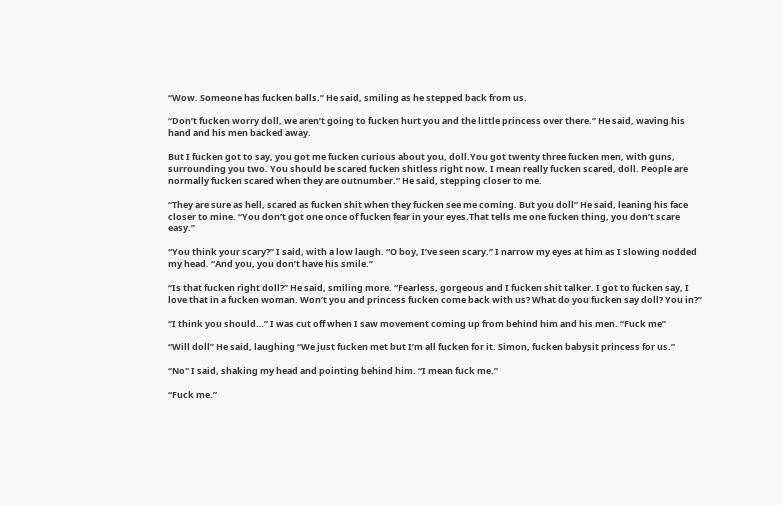“Wow. Someone has fucken balls.” He said, smiling as he stepped back from us.

“Don’t fucken worry doll, we aren’t going to fucken hurt you and the little princess over there.” He said, waving his hand and his men backed away.

But I fucken got to say, you got me fucken curious about you, doll.You got twenty three fucken men, with guns, surrounding you two. You should be scared fucken shitless right now. I mean really fucken scared, doll. People are normally fucken scared when they are outnumber.” He said, stepping closer to me.

“They are sure as hell, scared as fucken shit when they fucken see me coming. But you doll” He said, leaning his face closer to mine. “You don’t got one once of fucken fear in your eyes.That tells me one fucken thing, you don’t scare easy.”

“You think your scary?” I said, with a low laugh. “O boy, I’ve seen scary.” I narrow my eyes at him as I slowing nodded my head. “And you, you don’t have his smile.”

“Is that fucken right doll?” He said, smiling more. “Fearless, gorgeous and I fucken shit talker. I got to fucken say, I love that in a fucken woman. Won’t you and princess fucken come back with us? What do you fucken say doll? You in?”

“I think you should…” I was cut off when I saw movement coming up from behind him and his men. “Fuck me”

“Will doll” He said, laughing “We just fucken met but I’m all fucken for it. Simon, fucken babysit princess for us.”

“No" I said, shaking my head and pointing behind him. “I mean fuck me.”

“Fuck me.”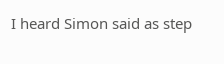I heard Simon said as step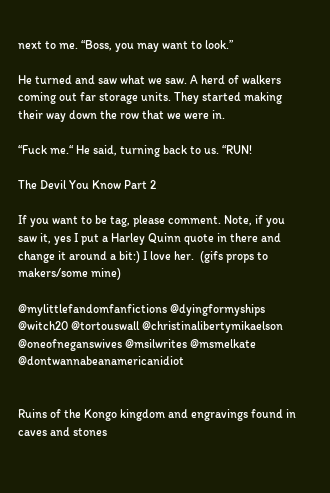next to me. “Boss, you may want to look.”

He turned and saw what we saw. A herd of walkers coming out far storage units. They started making their way down the row that we were in.

“Fuck me.“ He said, turning back to us. “RUN!

The Devil You Know Part 2

If you want to be tag, please comment. Note, if you saw it, yes I put a Harley Quinn quote in there and change it around a bit:) I love her.  (gifs props to makers/some mine)

@mylittlefandomfanfictions @dyingformyships @witch20 @tortouswall @christinalibertymikaelson @oneofneganswives @msilwrites @msmelkate @dontwannabeanamericanidiot


Ruins of the Kongo kingdom and engravings found in caves and stones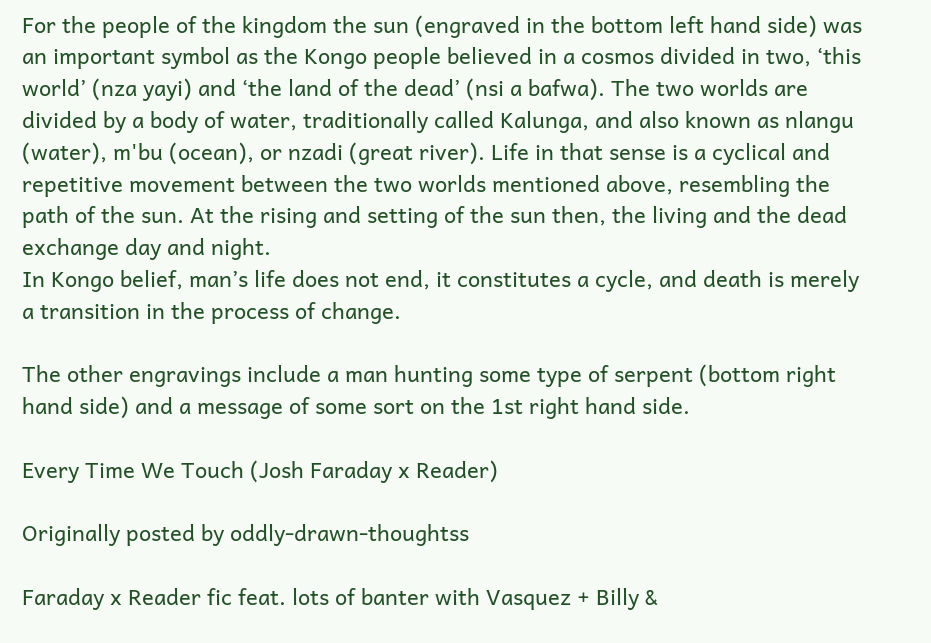For the people of the kingdom the sun (engraved in the bottom left hand side) was an important symbol as the Kongo people believed in a cosmos divided in two, ‘this world’ (nza yayi) and ‘the land of the dead’ (nsi a bafwa). The two worlds are divided by a body of water, traditionally called Kalunga, and also known as nlangu (water), m'bu (ocean), or nzadi (great river). Life in that sense is a cyclical and repetitive movement between the two worlds mentioned above, resembling the path of the sun. At the rising and setting of the sun then, the living and the dead exchange day and night.
In Kongo belief, man’s life does not end, it constitutes a cycle, and death is merely a transition in the process of change.

The other engravings include a man hunting some type of serpent (bottom right hand side) and a message of some sort on the 1st right hand side.

Every Time We Touch (Josh Faraday x Reader)

Originally posted by oddly-drawn-thoughtss

Faraday x Reader fic feat. lots of banter with Vasquez + Billy &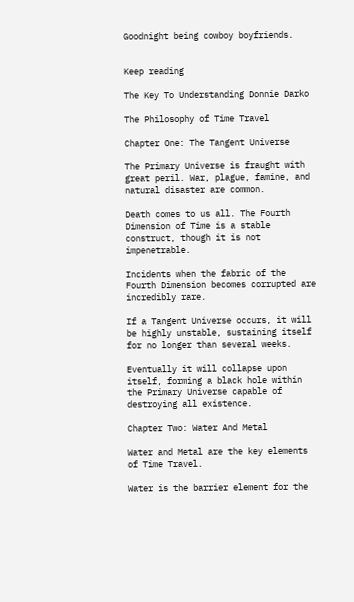Goodnight being cowboy boyfriends.


Keep reading

The Key To Understanding Donnie Darko

The Philosophy of Time Travel

Chapter One: The Tangent Universe

The Primary Universe is fraught with great peril. War, plague, famine, and natural disaster are common.

Death comes to us all. The Fourth Dimension of Time is a stable construct, though it is not impenetrable.

Incidents when the fabric of the Fourth Dimension becomes corrupted are incredibly rare.

If a Tangent Universe occurs, it will be highly unstable, sustaining itself for no longer than several weeks.

Eventually it will collapse upon itself, forming a black hole within the Primary Universe capable of destroying all existence.

Chapter Two: Water And Metal

Water and Metal are the key elements of Time Travel.

Water is the barrier element for the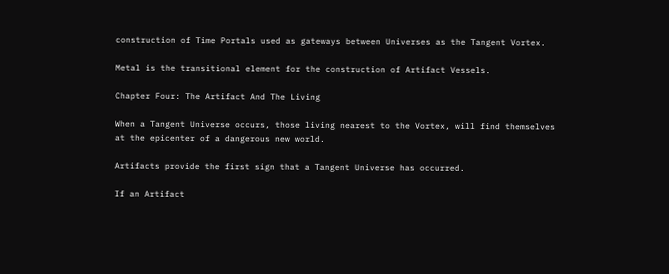construction of Time Portals used as gateways between Universes as the Tangent Vortex.

Metal is the transitional element for the construction of Artifact Vessels.

Chapter Four: The Artifact And The Living

When a Tangent Universe occurs, those living nearest to the Vortex, will find themselves at the epicenter of a dangerous new world.

Artifacts provide the first sign that a Tangent Universe has occurred.

If an Artifact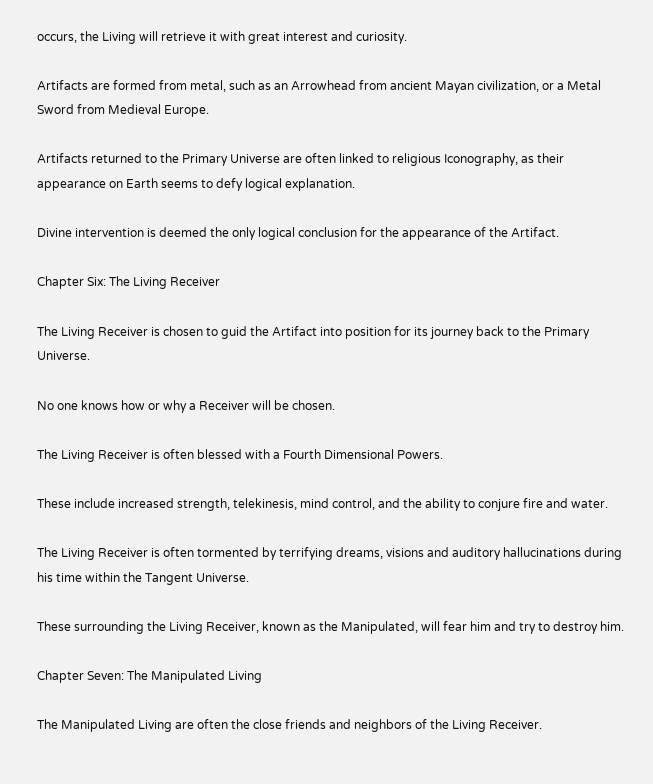occurs, the Living will retrieve it with great interest and curiosity.

Artifacts are formed from metal, such as an Arrowhead from ancient Mayan civilization, or a Metal Sword from Medieval Europe.

Artifacts returned to the Primary Universe are often linked to religious Iconography, as their appearance on Earth seems to defy logical explanation.

Divine intervention is deemed the only logical conclusion for the appearance of the Artifact.

Chapter Six: The Living Receiver

The Living Receiver is chosen to guid the Artifact into position for its journey back to the Primary Universe.

No one knows how or why a Receiver will be chosen.

The Living Receiver is often blessed with a Fourth Dimensional Powers.

These include increased strength, telekinesis, mind control, and the ability to conjure fire and water.

The Living Receiver is often tormented by terrifying dreams, visions and auditory hallucinations during his time within the Tangent Universe.

These surrounding the Living Receiver, known as the Manipulated, will fear him and try to destroy him.

Chapter Seven: The Manipulated Living

The Manipulated Living are often the close friends and neighbors of the Living Receiver.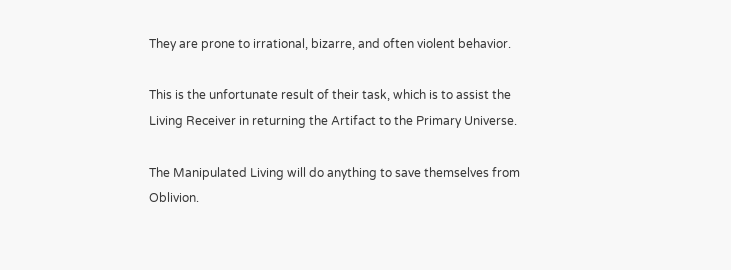They are prone to irrational, bizarre, and often violent behavior.

This is the unfortunate result of their task, which is to assist the Living Receiver in returning the Artifact to the Primary Universe.

The Manipulated Living will do anything to save themselves from Oblivion.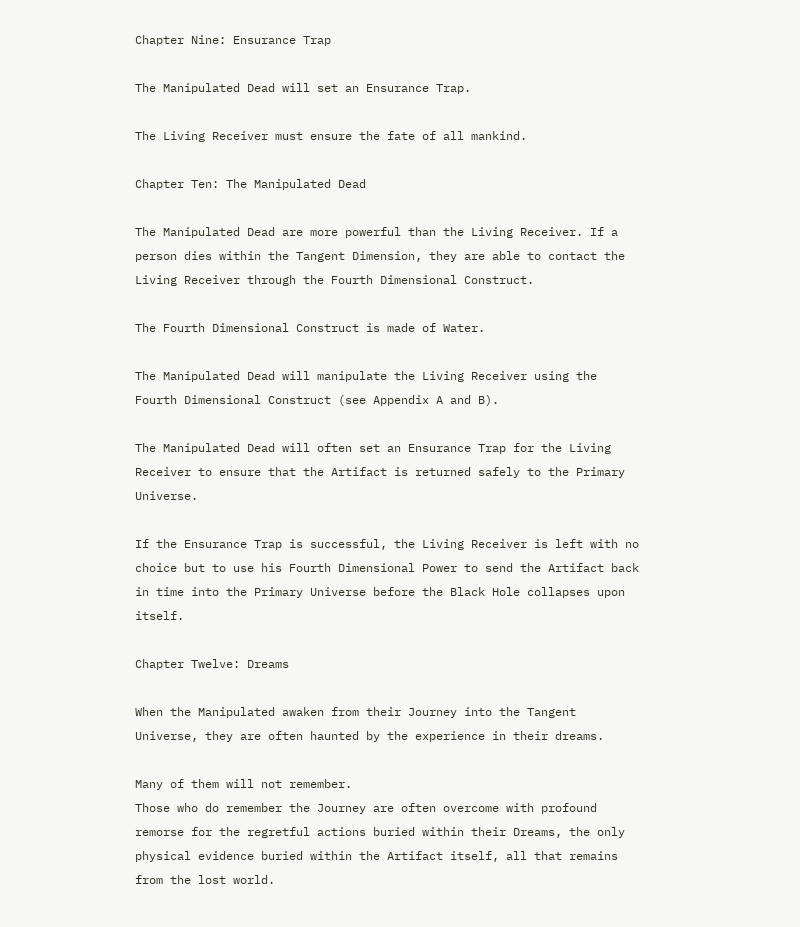Chapter Nine: Ensurance Trap

The Manipulated Dead will set an Ensurance Trap.

The Living Receiver must ensure the fate of all mankind.

Chapter Ten: The Manipulated Dead

The Manipulated Dead are more powerful than the Living Receiver. If a person dies within the Tangent Dimension, they are able to contact the Living Receiver through the Fourth Dimensional Construct.

The Fourth Dimensional Construct is made of Water.

The Manipulated Dead will manipulate the Living Receiver using the Fourth Dimensional Construct (see Appendix A and B).

The Manipulated Dead will often set an Ensurance Trap for the Living Receiver to ensure that the Artifact is returned safely to the Primary Universe.

If the Ensurance Trap is successful, the Living Receiver is left with no choice but to use his Fourth Dimensional Power to send the Artifact back in time into the Primary Universe before the Black Hole collapses upon itself.

Chapter Twelve: Dreams

When the Manipulated awaken from their Journey into the Tangent Universe, they are often haunted by the experience in their dreams.

Many of them will not remember.
Those who do remember the Journey are often overcome with profound remorse for the regretful actions buried within their Dreams, the only physical evidence buried within the Artifact itself, all that remains from the lost world.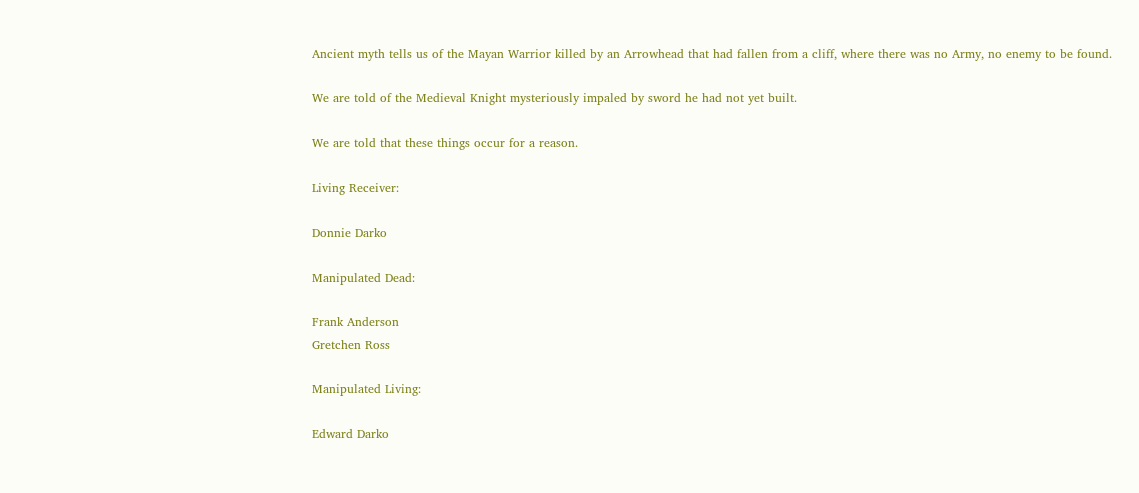Ancient myth tells us of the Mayan Warrior killed by an Arrowhead that had fallen from a cliff, where there was no Army, no enemy to be found.

We are told of the Medieval Knight mysteriously impaled by sword he had not yet built.

We are told that these things occur for a reason.

Living Receiver:

Donnie Darko

Manipulated Dead:

Frank Anderson
Gretchen Ross

Manipulated Living:

Edward Darko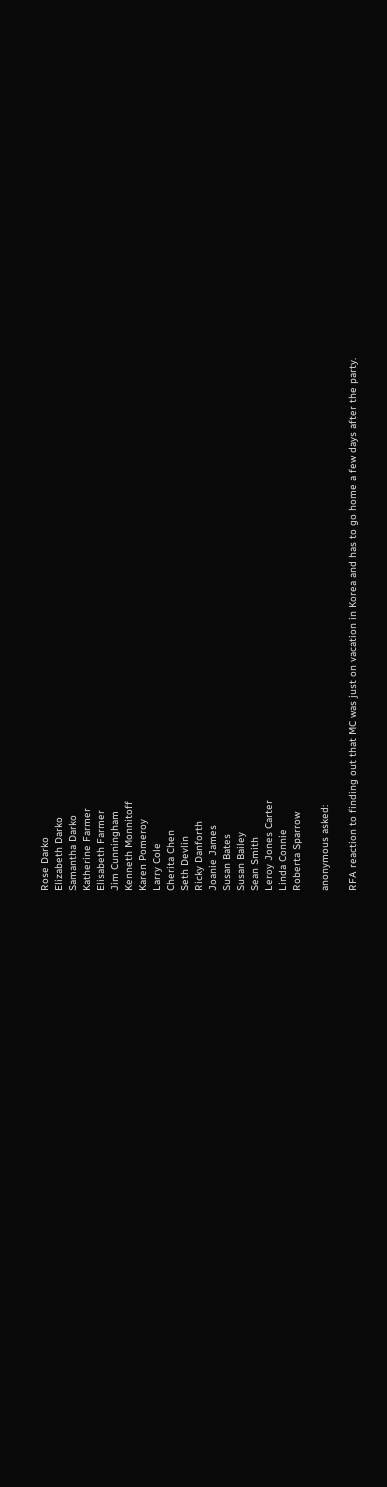Rose Darko
Elizabeth Darko
Samantha Darko
Katherine Farmer
Elisabeth Farmer
Jim Cunningham
Kenneth Monnitoff
Karen Pomeroy
Larry Cole
Cherita Chen
Seth Devlin
Ricky Danforth
Joanie James
Susan Bates
Susan Bailey
Sean Smith
Leroy Jones Carter
Linda Connie
Roberta Sparrow

anonymous asked:

RFA reaction to finding out that MC was just on vacation in Korea and has to go home a few days after the party.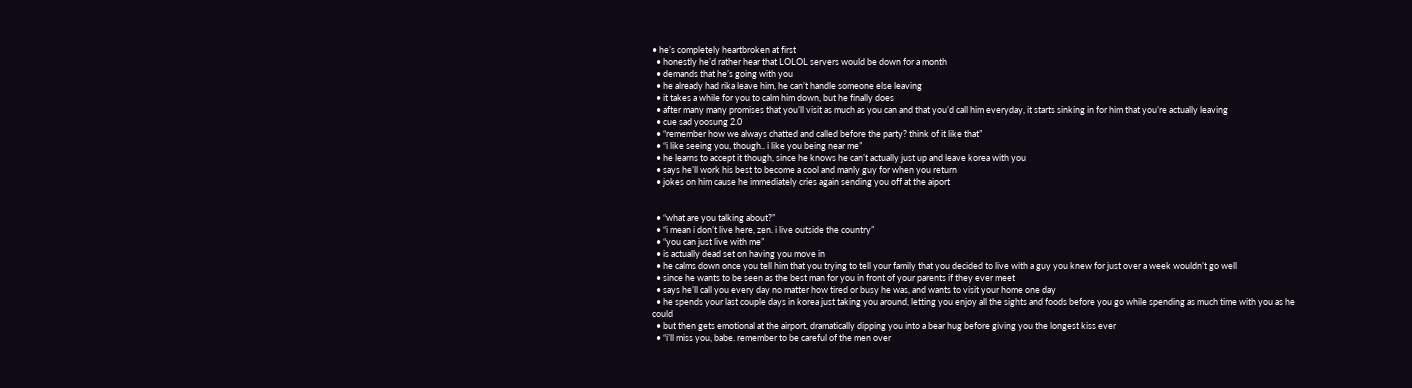• he’s completely heartbroken at first
  • honestly he’d rather hear that LOLOL servers would be down for a month
  • demands that he’s going with you
  • he already had rika leave him, he can’t handle someone else leaving
  • it takes a while for you to calm him down, but he finally does
  • after many many promises that you’ll visit as much as you can and that you’d call him everyday, it starts sinking in for him that you’re actually leaving
  • cue sad yoosung 2.0
  • “remember how we always chatted and called before the party? think of it like that”
  • “i like seeing you, though.. i like you being near me”
  • he learns to accept it though, since he knows he can’t actually just up and leave korea with you
  • says he’ll work his best to become a cool and manly guy for when you return
  • jokes on him cause he immediately cries again sending you off at the aiport


  • “what are you talking about?”
  • “i mean i don’t live here, zen. i live outside the country”
  • “you can just live with me”
  • is actually dead set on having you move in
  • he calms down once you tell him that you trying to tell your family that you decided to live with a guy you knew for just over a week wouldn’t go well
  • since he wants to be seen as the best man for you in front of your parents if they ever meet
  • says he’ll call you every day no matter how tired or busy he was, and wants to visit your home one day
  • he spends your last couple days in korea just taking you around, letting you enjoy all the sights and foods before you go while spending as much time with you as he could
  • but then gets emotional at the airport, dramatically dipping you into a bear hug before giving you the longest kiss ever
  • “i’ll miss you, babe. remember to be careful of the men over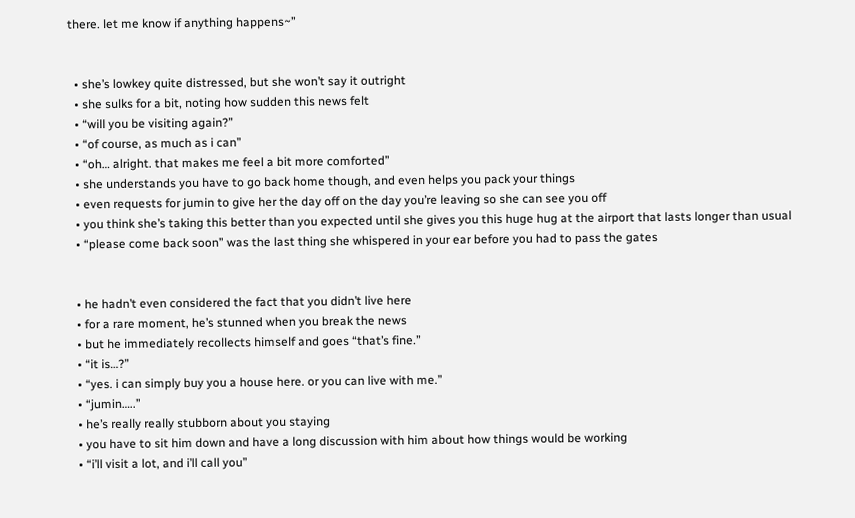there. let me know if anything happens~”


  • she’s lowkey quite distressed, but she won’t say it outright
  • she sulks for a bit, noting how sudden this news felt
  • “will you be visiting again?”
  • “of course, as much as i can”
  • “oh… alright. that makes me feel a bit more comforted”
  • she understands you have to go back home though, and even helps you pack your things
  • even requests for jumin to give her the day off on the day you’re leaving so she can see you off
  • you think she’s taking this better than you expected until she gives you this huge hug at the airport that lasts longer than usual
  • “please come back soon” was the last thing she whispered in your ear before you had to pass the gates


  • he hadn’t even considered the fact that you didn’t live here
  • for a rare moment, he’s stunned when you break the news
  • but he immediately recollects himself and goes “that’s fine.”
  • “it is…?”
  • “yes. i can simply buy you a house here. or you can live with me.”
  • “jumin…..”
  • he’s really really stubborn about you staying
  • you have to sit him down and have a long discussion with him about how things would be working
  • “i’ll visit a lot, and i’ll call you”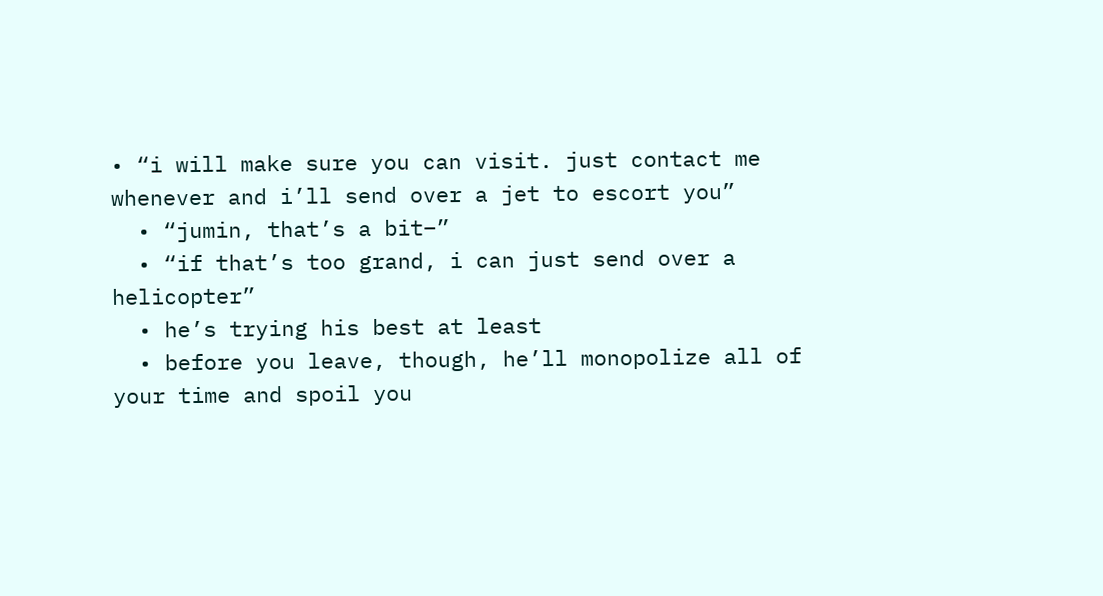• “i will make sure you can visit. just contact me whenever and i’ll send over a jet to escort you”
  • “jumin, that’s a bit–”
  • “if that’s too grand, i can just send over a helicopter”
  • he’s trying his best at least
  • before you leave, though, he’ll monopolize all of your time and spoil you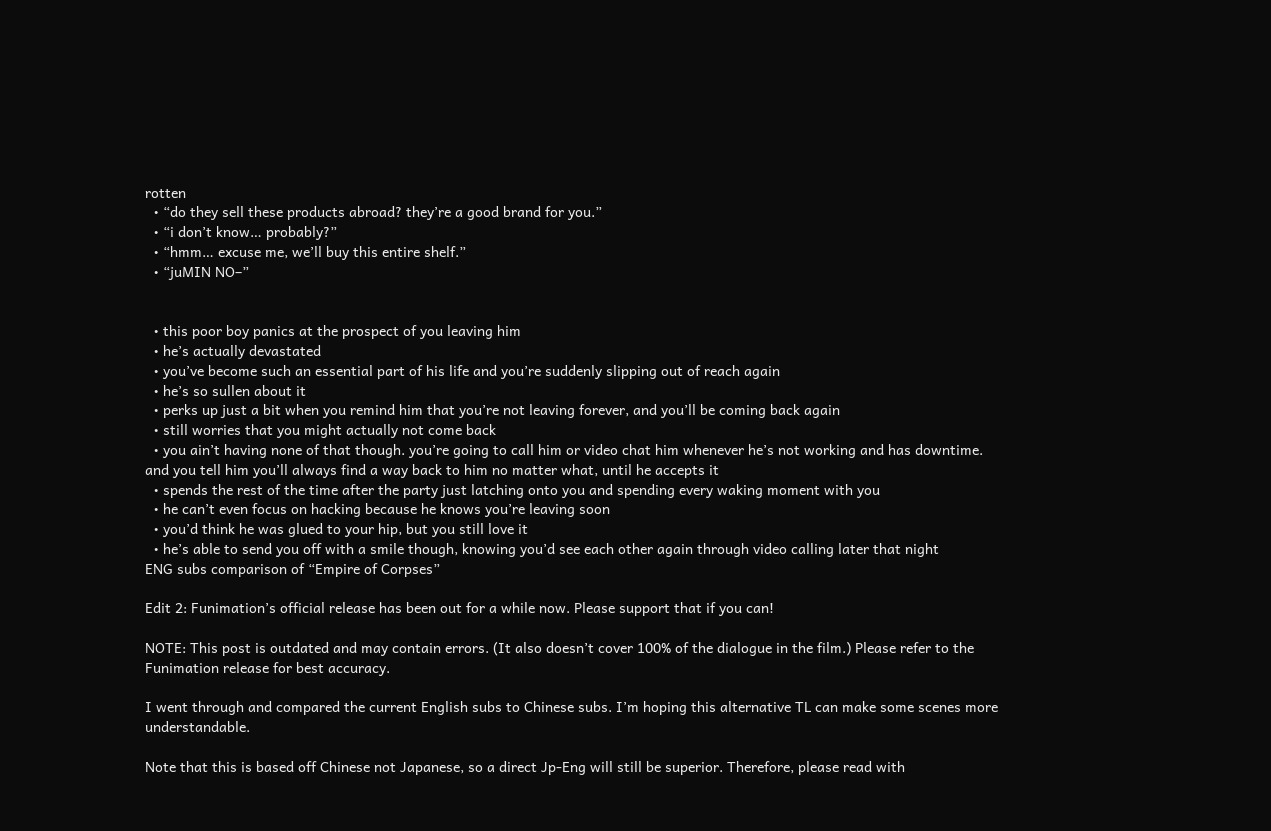rotten
  • “do they sell these products abroad? they’re a good brand for you.”
  • “i don’t know… probably?”
  • “hmm… excuse me, we’ll buy this entire shelf.”
  • “juMIN NO–”


  • this poor boy panics at the prospect of you leaving him
  • he’s actually devastated
  • you’ve become such an essential part of his life and you’re suddenly slipping out of reach again
  • he’s so sullen about it
  • perks up just a bit when you remind him that you’re not leaving forever, and you’ll be coming back again
  • still worries that you might actually not come back
  • you ain’t having none of that though. you’re going to call him or video chat him whenever he’s not working and has downtime. and you tell him you’ll always find a way back to him no matter what, until he accepts it
  • spends the rest of the time after the party just latching onto you and spending every waking moment with you
  • he can’t even focus on hacking because he knows you’re leaving soon
  • you’d think he was glued to your hip, but you still love it
  • he’s able to send you off with a smile though, knowing you’d see each other again through video calling later that night
ENG subs comparison of “Empire of Corpses”

Edit 2: Funimation’s official release has been out for a while now. Please support that if you can!

NOTE: This post is outdated and may contain errors. (It also doesn’t cover 100% of the dialogue in the film.) Please refer to the Funimation release for best accuracy.

I went through and compared the current English subs to Chinese subs. I’m hoping this alternative TL can make some scenes more understandable.

Note that this is based off Chinese not Japanese, so a direct Jp-Eng will still be superior. Therefore, please read with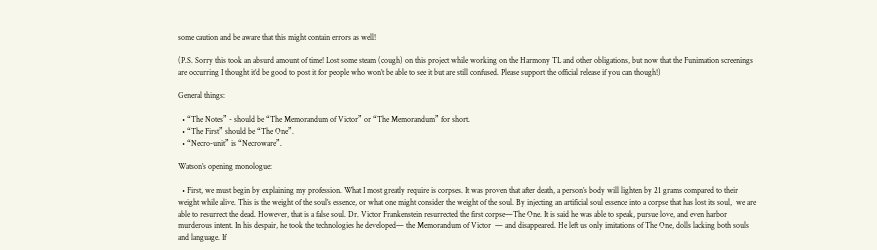some caution and be aware that this might contain errors as well!

(P.S. Sorry this took an absurd amount of time! Lost some steam (cough) on this project while working on the Harmony TL and other obligations, but now that the Funimation screenings are occurring I thought it’d be good to post it for people who won’t be able to see it but are still confused. Please support the official release if you can though!)

General things:

  • “The Notes” - should be “The Memorandum of Victor” or “The Memorandum” for short.
  • “The First” should be “The One”.
  • “Necro-unit” is “Necroware”.

Watson’s opening monologue:

  • First, we must begin by explaining my profession. What I most greatly require is corpses. It was proven that after death, a person’s body will lighten by 21 grams compared to their weight while alive. This is the weight of the soul’s essence, or what one might consider the weight of the soul. By injecting an artificial soul essence into a corpse that has lost its soul,  we are able to resurrect the dead. However, that is a false soul. Dr. Victor Frankenstein resurrected the first corpse—The One. It is said he was able to speak, pursue love, and even harbor murderous intent. In his despair, he took the technologies he developed— the Memorandum of Victor  — and disappeared. He left us only imitations of The One, dolls lacking both souls and language. If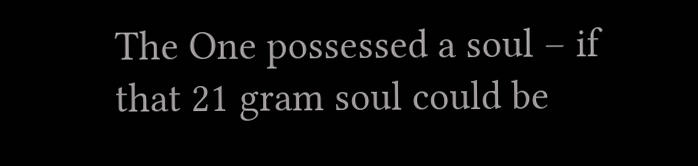The One possessed a soul – if that 21 gram soul could be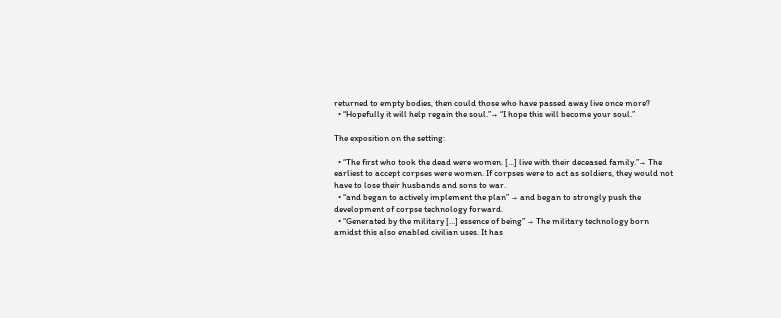returned to empty bodies, then could those who have passed away live once more?
  • “Hopefully it will help regain the soul.”→ “I hope this will become your soul.”

The exposition on the setting:

  • “The first who took the dead were women. […] live with their deceased family.”→ The earliest to accept corpses were women. If corpses were to act as soldiers, they would not have to lose their husbands and sons to war.
  • “and began to actively implement the plan” → and began to strongly push the development of corpse technology forward.
  • “Generated by the military […] essence of being” → The military technology born amidst this also enabled civilian uses. It has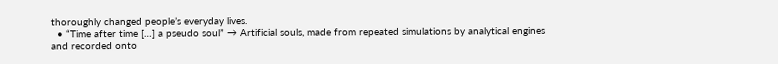thoroughly changed people’s everyday lives.
  • “Time after time […] a pseudo soul” → Artificial souls, made from repeated simulations by analytical engines and recorded onto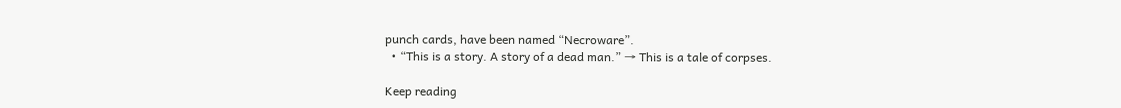punch cards, have been named “Necroware”.
  • “This is a story. A story of a dead man.” → This is a tale of corpses.

Keep reading